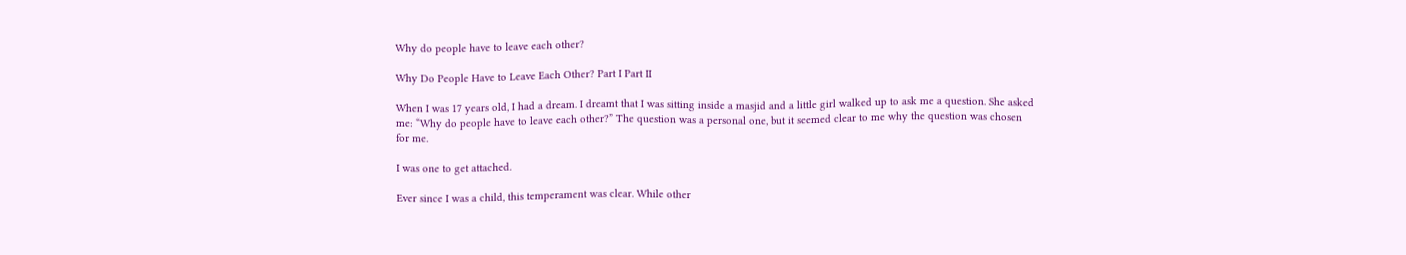Why do people have to leave each other?

Why Do People Have to Leave Each Other? Part I Part II

When I was 17 years old, I had a dream. I dreamt that I was sitting inside a masjid and a little girl walked up to ask me a question. She asked me: “Why do people have to leave each other?” The question was a personal one, but it seemed clear to me why the question was chosen for me.

I was one to get attached.

Ever since I was a child, this temperament was clear. While other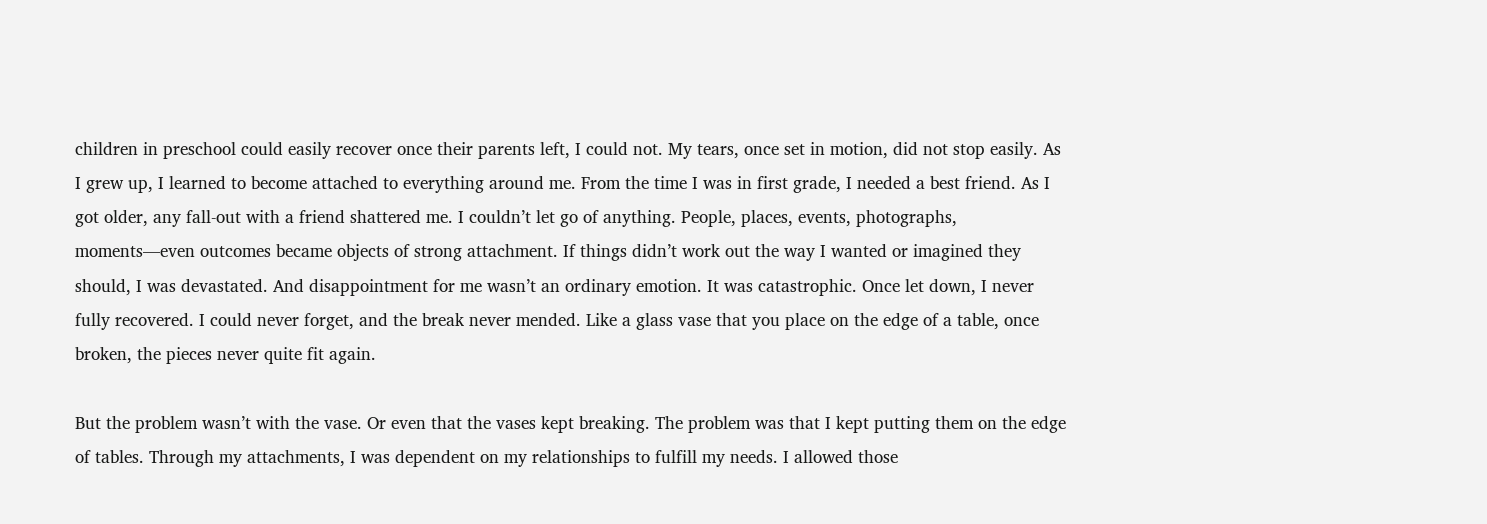children in preschool could easily recover once their parents left, I could not. My tears, once set in motion, did not stop easily. As I grew up, I learned to become attached to everything around me. From the time I was in first grade, I needed a best friend. As I got older, any fall-out with a friend shattered me. I couldn’t let go of anything. People, places, events, photographs, moments—even outcomes became objects of strong attachment. If things didn’t work out the way I wanted or imagined they should, I was devastated. And disappointment for me wasn’t an ordinary emotion. It was catastrophic. Once let down, I never fully recovered. I could never forget, and the break never mended. Like a glass vase that you place on the edge of a table, once broken, the pieces never quite fit again.

But the problem wasn’t with the vase. Or even that the vases kept breaking. The problem was that I kept putting them on the edge of tables. Through my attachments, I was dependent on my relationships to fulfill my needs. I allowed those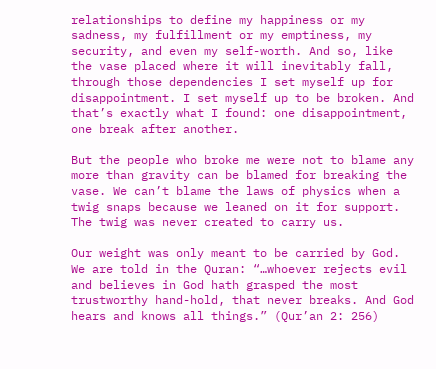relationships to define my happiness or my sadness, my fulfillment or my emptiness, my security, and even my self-worth. And so, like the vase placed where it will inevitably fall, through those dependencies I set myself up for disappointment. I set myself up to be broken. And that’s exactly what I found: one disappointment, one break after another.

But the people who broke me were not to blame any more than gravity can be blamed for breaking the vase. We can’t blame the laws of physics when a twig snaps because we leaned on it for support. The twig was never created to carry us.

Our weight was only meant to be carried by God. We are told in the Quran: “…whoever rejects evil and believes in God hath grasped the most trustworthy hand-hold, that never breaks. And God hears and knows all things.” (Qur’an 2: 256)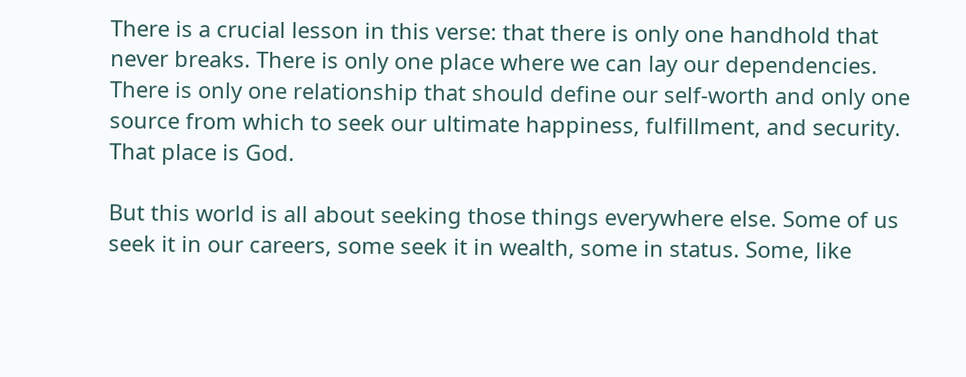There is a crucial lesson in this verse: that there is only one handhold that never breaks. There is only one place where we can lay our dependencies. There is only one relationship that should define our self-worth and only one source from which to seek our ultimate happiness, fulfillment, and security. That place is God.

But this world is all about seeking those things everywhere else. Some of us seek it in our careers, some seek it in wealth, some in status. Some, like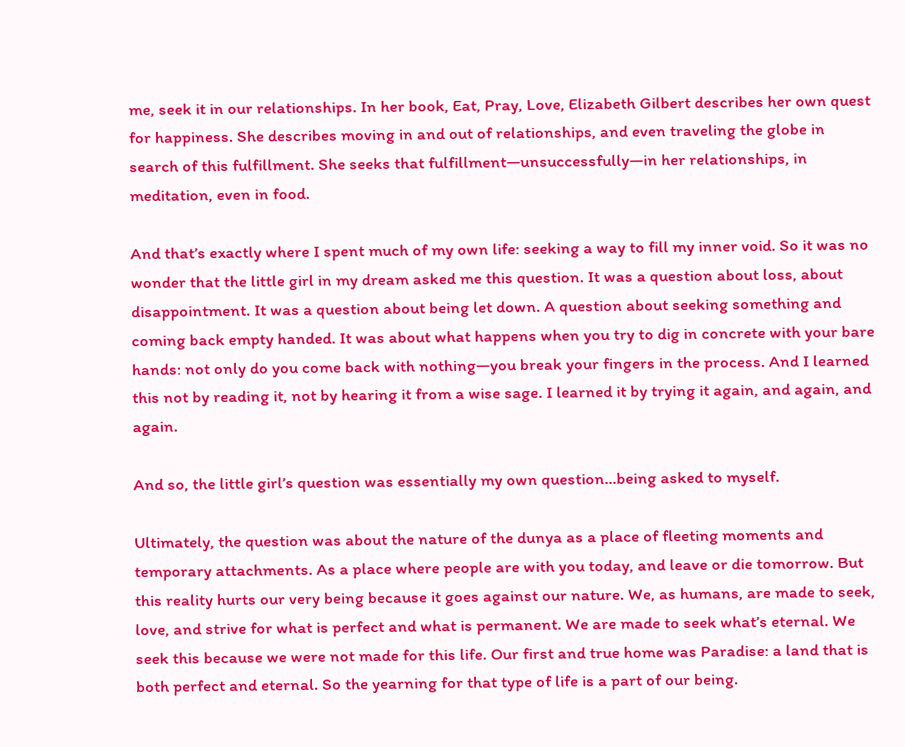me, seek it in our relationships. In her book, Eat, Pray, Love, Elizabeth Gilbert describes her own quest for happiness. She describes moving in and out of relationships, and even traveling the globe in search of this fulfillment. She seeks that fulfillment—unsuccessfully—in her relationships, in meditation, even in food.

And that’s exactly where I spent much of my own life: seeking a way to fill my inner void. So it was no wonder that the little girl in my dream asked me this question. It was a question about loss, about disappointment. It was a question about being let down. A question about seeking something and coming back empty handed. It was about what happens when you try to dig in concrete with your bare hands: not only do you come back with nothing—you break your fingers in the process. And I learned this not by reading it, not by hearing it from a wise sage. I learned it by trying it again, and again, and again.

And so, the little girl’s question was essentially my own question…being asked to myself.

Ultimately, the question was about the nature of the dunya as a place of fleeting moments and temporary attachments. As a place where people are with you today, and leave or die tomorrow. But this reality hurts our very being because it goes against our nature. We, as humans, are made to seek, love, and strive for what is perfect and what is permanent. We are made to seek what’s eternal. We seek this because we were not made for this life. Our first and true home was Paradise: a land that is both perfect and eternal. So the yearning for that type of life is a part of our being.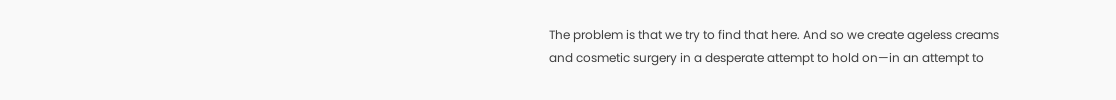The problem is that we try to find that here. And so we create ageless creams and cosmetic surgery in a desperate attempt to hold on—in an attempt to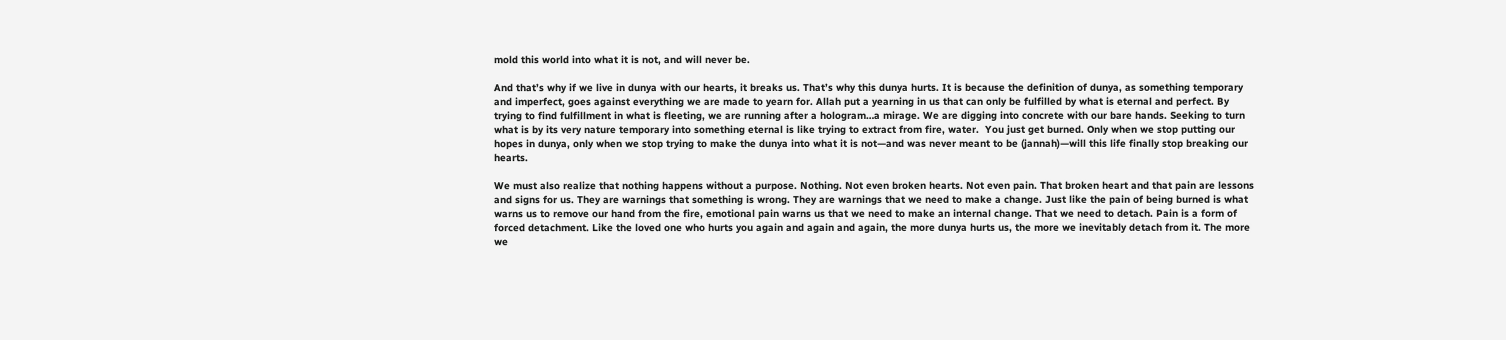mold this world into what it is not, and will never be.

And that’s why if we live in dunya with our hearts, it breaks us. That’s why this dunya hurts. It is because the definition of dunya, as something temporary and imperfect, goes against everything we are made to yearn for. Allah put a yearning in us that can only be fulfilled by what is eternal and perfect. By trying to find fulfillment in what is fleeting, we are running after a hologram…a mirage. We are digging into concrete with our bare hands. Seeking to turn what is by its very nature temporary into something eternal is like trying to extract from fire, water.  You just get burned. Only when we stop putting our hopes in dunya, only when we stop trying to make the dunya into what it is not—and was never meant to be (jannah)—will this life finally stop breaking our hearts.

We must also realize that nothing happens without a purpose. Nothing. Not even broken hearts. Not even pain. That broken heart and that pain are lessons and signs for us. They are warnings that something is wrong. They are warnings that we need to make a change. Just like the pain of being burned is what warns us to remove our hand from the fire, emotional pain warns us that we need to make an internal change. That we need to detach. Pain is a form of forced detachment. Like the loved one who hurts you again and again and again, the more dunya hurts us, the more we inevitably detach from it. The more we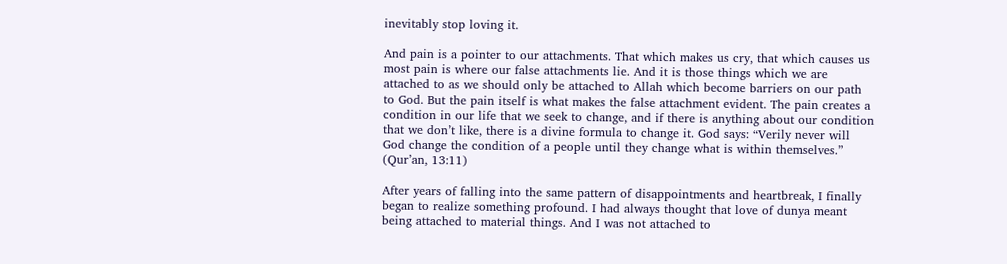inevitably stop loving it.

And pain is a pointer to our attachments. That which makes us cry, that which causes us most pain is where our false attachments lie. And it is those things which we are attached to as we should only be attached to Allah which become barriers on our path to God. But the pain itself is what makes the false attachment evident. The pain creates a condition in our life that we seek to change, and if there is anything about our condition that we don’t like, there is a divine formula to change it. God says: “Verily never will God change the condition of a people until they change what is within themselves.” (Qur’an, 13:11)

After years of falling into the same pattern of disappointments and heartbreak, I finally began to realize something profound. I had always thought that love of dunya meant being attached to material things. And I was not attached to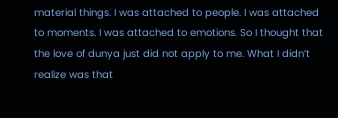material things. I was attached to people. I was attached to moments. I was attached to emotions. So I thought that the love of dunya just did not apply to me. What I didn’t realize was that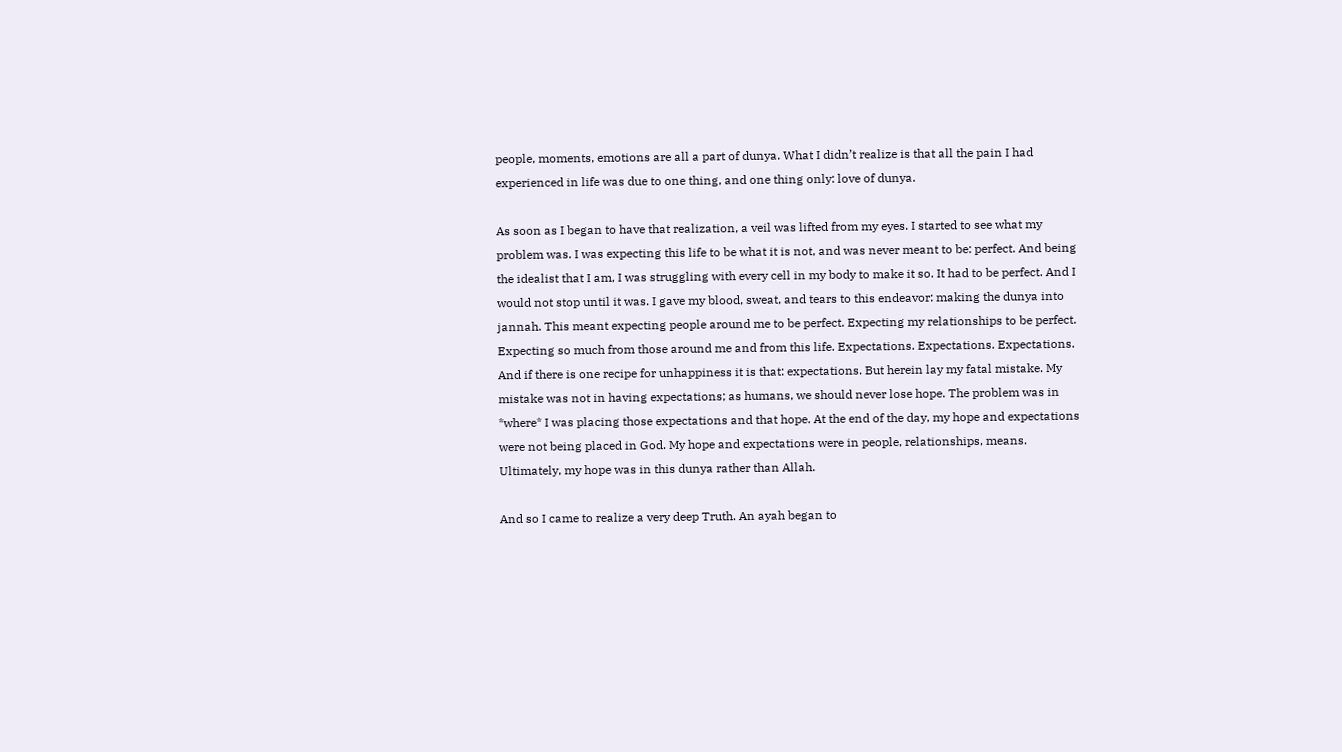people, moments, emotions are all a part of dunya. What I didn’t realize is that all the pain I had experienced in life was due to one thing, and one thing only: love of dunya.

As soon as I began to have that realization, a veil was lifted from my eyes. I started to see what my problem was. I was expecting this life to be what it is not, and was never meant to be: perfect. And being the idealist that I am, I was struggling with every cell in my body to make it so. It had to be perfect. And I would not stop until it was. I gave my blood, sweat, and tears to this endeavor: making the dunya into jannah. This meant expecting people around me to be perfect. Expecting my relationships to be perfect. Expecting so much from those around me and from this life. Expectations. Expectations. Expectations. And if there is one recipe for unhappiness it is that: expectations. But herein lay my fatal mistake. My mistake was not in having expectations; as humans, we should never lose hope. The problem was in *where* I was placing those expectations and that hope. At the end of the day, my hope and expectations were not being placed in God. My hope and expectations were in people, relationships, means. Ultimately, my hope was in this dunya rather than Allah.

And so I came to realize a very deep Truth. An ayah began to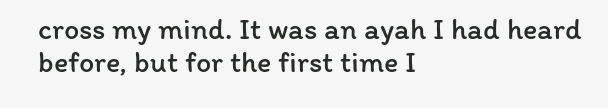cross my mind. It was an ayah I had heard before, but for the first time I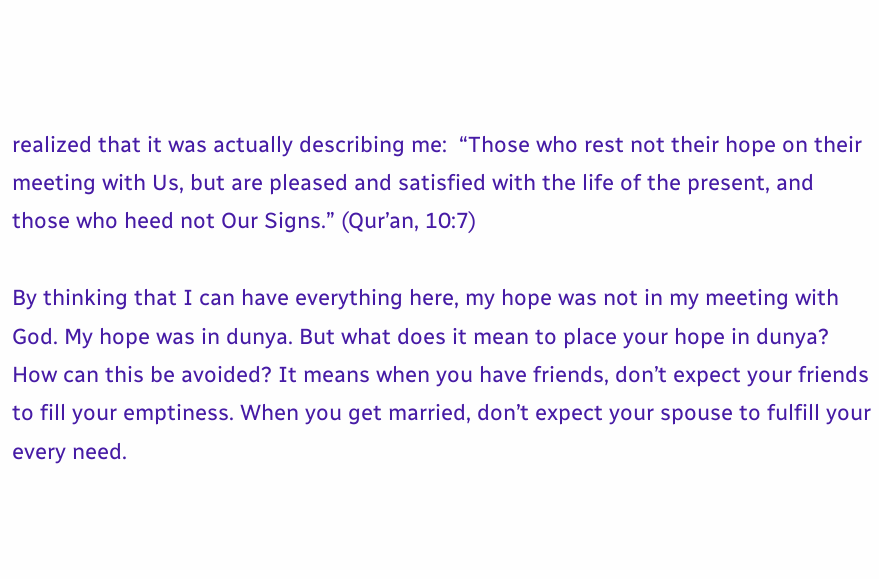realized that it was actually describing me:  “Those who rest not their hope on their meeting with Us, but are pleased and satisfied with the life of the present, and those who heed not Our Signs.” (Qur’an, 10:7)

By thinking that I can have everything here, my hope was not in my meeting with God. My hope was in dunya. But what does it mean to place your hope in dunya? How can this be avoided? It means when you have friends, don’t expect your friends to fill your emptiness. When you get married, don’t expect your spouse to fulfill your every need.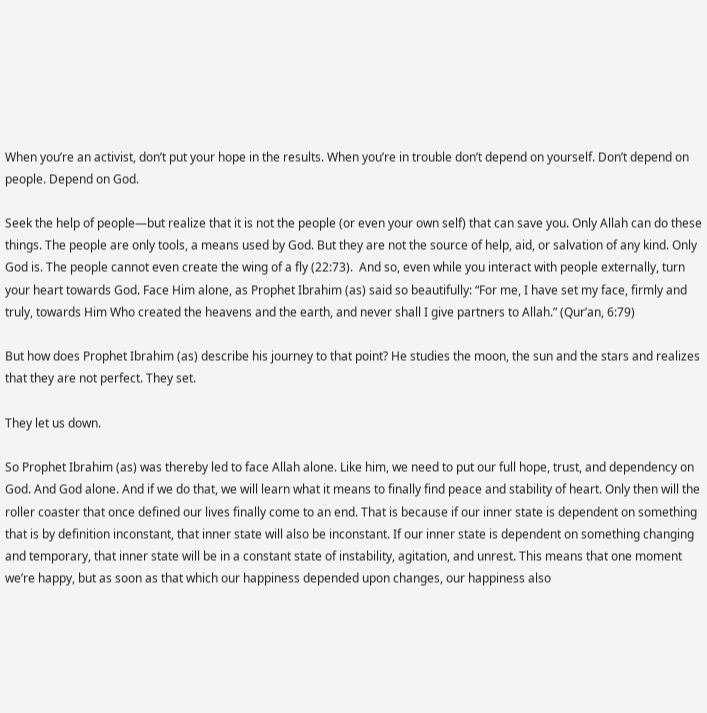When you’re an activist, don’t put your hope in the results. When you’re in trouble don’t depend on yourself. Don’t depend on people. Depend on God.

Seek the help of people—but realize that it is not the people (or even your own self) that can save you. Only Allah can do these things. The people are only tools, a means used by God. But they are not the source of help, aid, or salvation of any kind. Only God is. The people cannot even create the wing of a fly (22:73).  And so, even while you interact with people externally, turn your heart towards God. Face Him alone, as Prophet Ibrahim (as) said so beautifully: “For me, I have set my face, firmly and truly, towards Him Who created the heavens and the earth, and never shall I give partners to Allah.” (Qur’an, 6:79)

But how does Prophet Ibrahim (as) describe his journey to that point? He studies the moon, the sun and the stars and realizes that they are not perfect. They set.

They let us down.

So Prophet Ibrahim (as) was thereby led to face Allah alone. Like him, we need to put our full hope, trust, and dependency on God. And God alone. And if we do that, we will learn what it means to finally find peace and stability of heart. Only then will the roller coaster that once defined our lives finally come to an end. That is because if our inner state is dependent on something that is by definition inconstant, that inner state will also be inconstant. If our inner state is dependent on something changing and temporary, that inner state will be in a constant state of instability, agitation, and unrest. This means that one moment we’re happy, but as soon as that which our happiness depended upon changes, our happiness also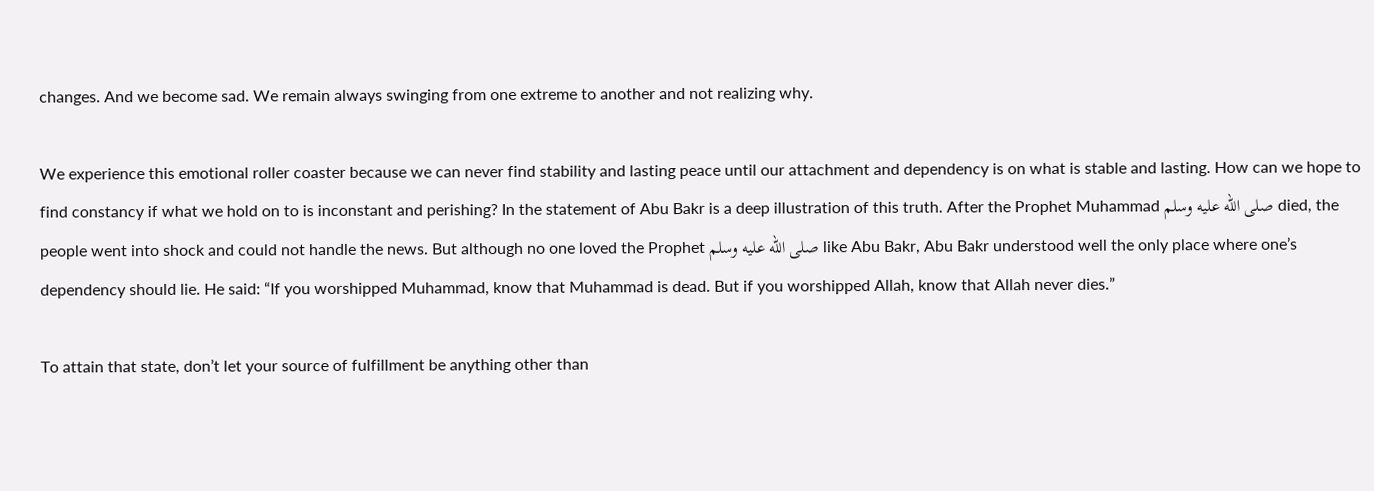changes. And we become sad. We remain always swinging from one extreme to another and not realizing why.

We experience this emotional roller coaster because we can never find stability and lasting peace until our attachment and dependency is on what is stable and lasting. How can we hope to find constancy if what we hold on to is inconstant and perishing? In the statement of Abu Bakr is a deep illustration of this truth. After the Prophet Muhammad صلى الله عليه وسلم died, the people went into shock and could not handle the news. But although no one loved the Prophet صلى الله عليه وسلم like Abu Bakr, Abu Bakr understood well the only place where one’s dependency should lie. He said: “If you worshipped Muhammad, know that Muhammad is dead. But if you worshipped Allah, know that Allah never dies.”

To attain that state, don’t let your source of fulfillment be anything other than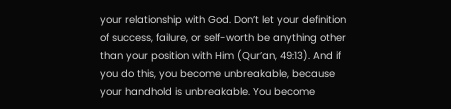your relationship with God. Don’t let your definition of success, failure, or self-worth be anything other than your position with Him (Qur’an, 49:13). And if you do this, you become unbreakable, because your handhold is unbreakable. You become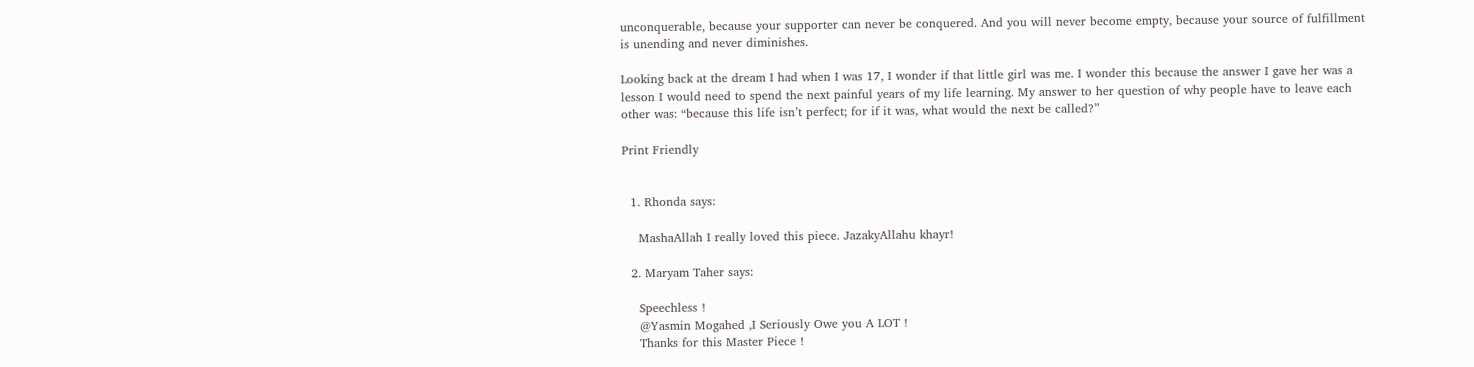unconquerable, because your supporter can never be conquered. And you will never become empty, because your source of fulfillment is unending and never diminishes.

Looking back at the dream I had when I was 17, I wonder if that little girl was me. I wonder this because the answer I gave her was a lesson I would need to spend the next painful years of my life learning. My answer to her question of why people have to leave each other was: “because this life isn’t perfect; for if it was, what would the next be called?”

Print Friendly


  1. Rhonda says:

    MashaAllah I really loved this piece. JazakyAllahu khayr!

  2. Maryam Taher says:

    Speechless !
    @Yasmin Mogahed ,I Seriously Owe you A LOT !
    Thanks for this Master Piece !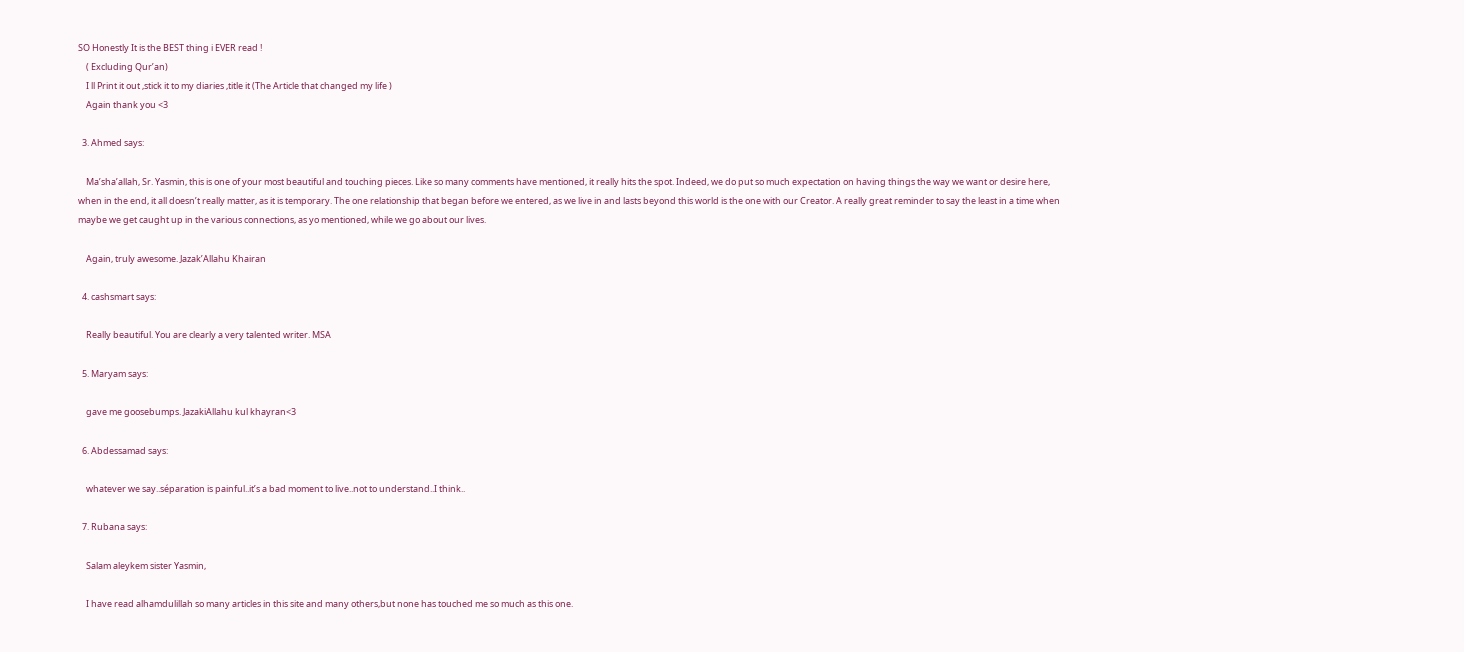SO Honestly It is the BEST thing i EVER read !
    ( Excluding Qur’an)
    I ll Print it out ,stick it to my diaries ,title it (The Article that changed my life )
    Again thank you <3

  3. Ahmed says:

    Ma’sha’allah, Sr. Yasmin, this is one of your most beautiful and touching pieces. Like so many comments have mentioned, it really hits the spot. Indeed, we do put so much expectation on having things the way we want or desire here, when in the end, it all doesn’t really matter, as it is temporary. The one relationship that began before we entered, as we live in and lasts beyond this world is the one with our Creator. A really great reminder to say the least in a time when maybe we get caught up in the various connections, as yo mentioned, while we go about our lives.

    Again, truly awesome. Jazak’Allahu Khairan

  4. cashsmart says:

    Really beautiful. You are clearly a very talented writer. MSA

  5. Maryam says:

    gave me goosebumps. JazakiAllahu kul khayran<3

  6. Abdessamad says:

    whatever we say..séparation is painful..it’s a bad moment to live..not to understand..I think..

  7. Rubana says:

    Salam aleykem sister Yasmin,

    I have read alhamdulillah so many articles in this site and many others,but none has touched me so much as this one.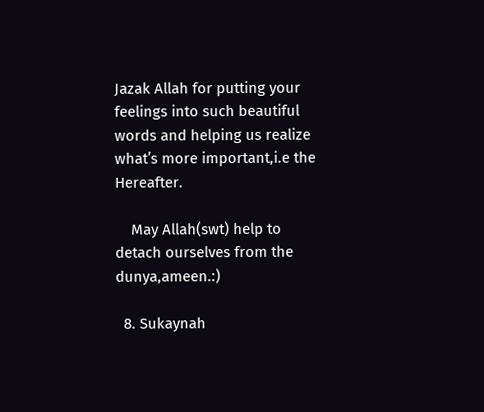Jazak Allah for putting your feelings into such beautiful words and helping us realize what’s more important,i.e the Hereafter.

    May Allah(swt) help to detach ourselves from the dunya,ameen.:)

  8. Sukaynah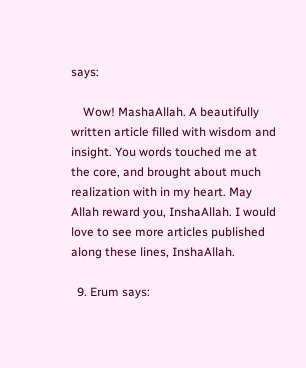says:

    Wow! MashaAllah. A beautifully written article filled with wisdom and insight. You words touched me at the core, and brought about much realization with in my heart. May Allah reward you, InshaAllah. I would love to see more articles published along these lines, InshaAllah.

  9. Erum says: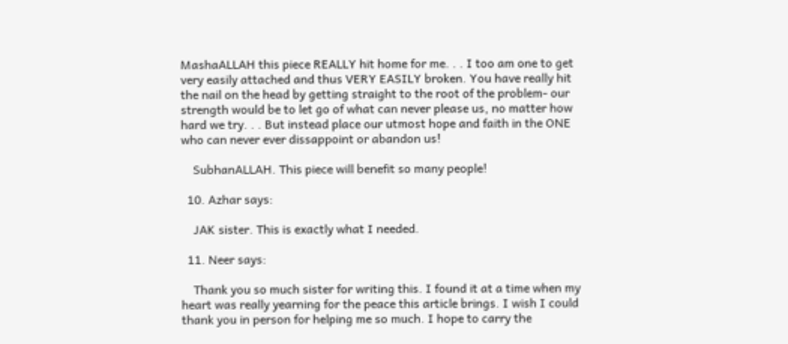MashaALLAH this piece REALLY hit home for me. . . I too am one to get very easily attached and thus VERY EASILY broken. You have really hit the nail on the head by getting straight to the root of the problem- our strength would be to let go of what can never please us, no matter how hard we try. . . But instead place our utmost hope and faith in the ONE who can never ever dissappoint or abandon us!

    SubhanALLAH. This piece will benefit so many people!

  10. Azhar says:

    JAK sister. This is exactly what I needed.

  11. Neer says:

    Thank you so much sister for writing this. I found it at a time when my heart was really yearning for the peace this article brings. I wish I could thank you in person for helping me so much. I hope to carry the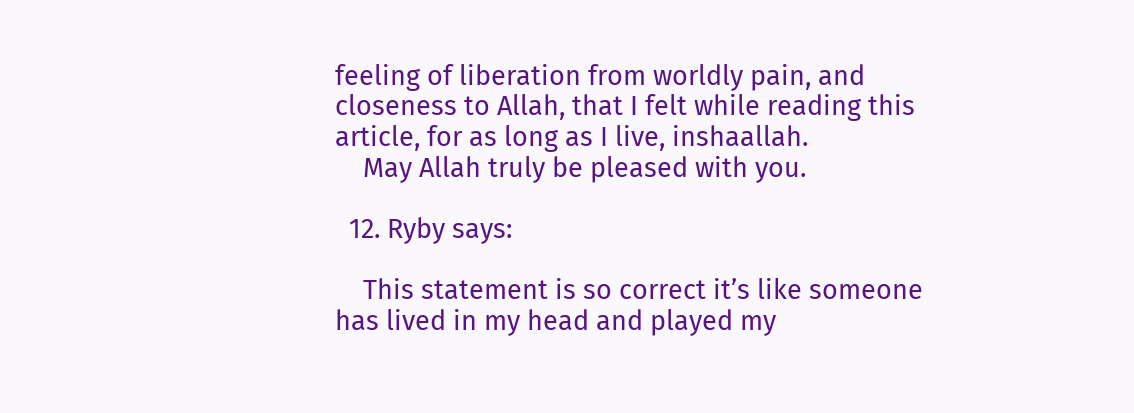feeling of liberation from worldly pain, and closeness to Allah, that I felt while reading this article, for as long as I live, inshaallah.
    May Allah truly be pleased with you.

  12. Ryby says:

    This statement is so correct it’s like someone has lived in my head and played my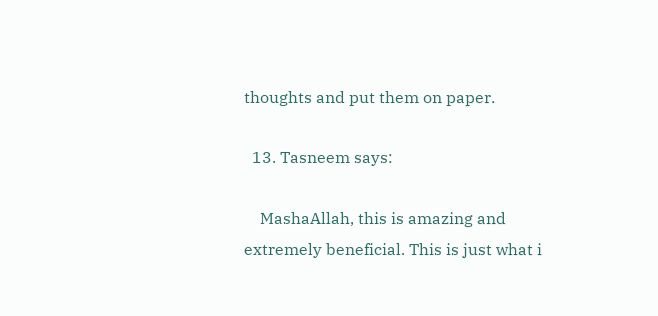thoughts and put them on paper.

  13. Tasneem says:

    MashaAllah, this is amazing and extremely beneficial. This is just what i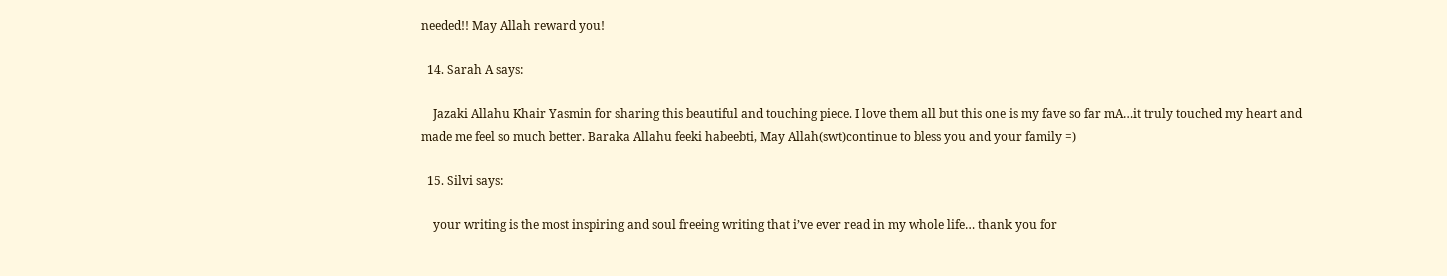needed!! May Allah reward you!

  14. Sarah A says:

    Jazaki Allahu Khair Yasmin for sharing this beautiful and touching piece. I love them all but this one is my fave so far mA…it truly touched my heart and made me feel so much better. Baraka Allahu feeki habeebti, May Allah(swt)continue to bless you and your family =)

  15. Silvi says:

    your writing is the most inspiring and soul freeing writing that i’ve ever read in my whole life… thank you for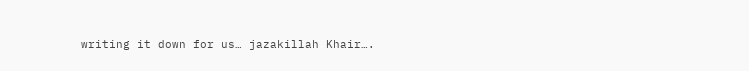writing it down for us… jazakillah Khair….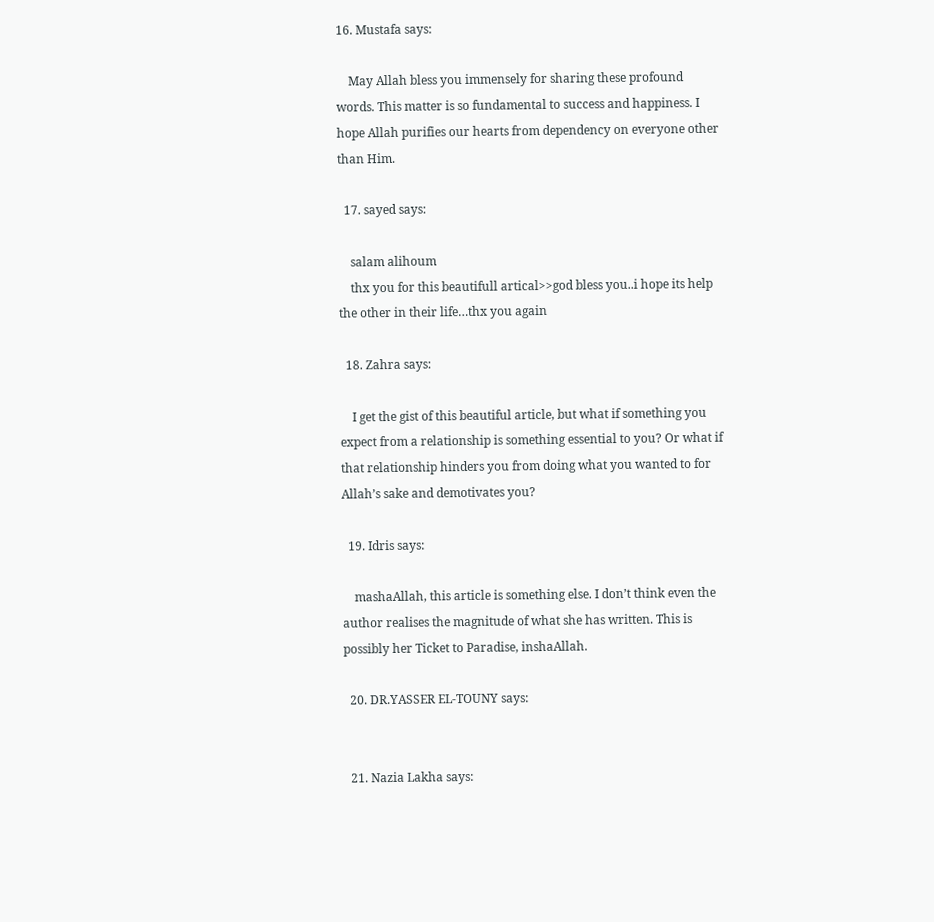16. Mustafa says:

    May Allah bless you immensely for sharing these profound words. This matter is so fundamental to success and happiness. I hope Allah purifies our hearts from dependency on everyone other than Him.

  17. sayed says:

    salam alihoum
    thx you for this beautifull artical>>god bless you..i hope its help the other in their life…thx you again

  18. Zahra says:

    I get the gist of this beautiful article, but what if something you expect from a relationship is something essential to you? Or what if that relationship hinders you from doing what you wanted to for Allah’s sake and demotivates you?

  19. Idris says:

    mashaAllah, this article is something else. I don’t think even the author realises the magnitude of what she has written. This is possibly her Ticket to Paradise, inshaAllah.

  20. DR.YASSER EL-TOUNY says:


  21. Nazia Lakha says: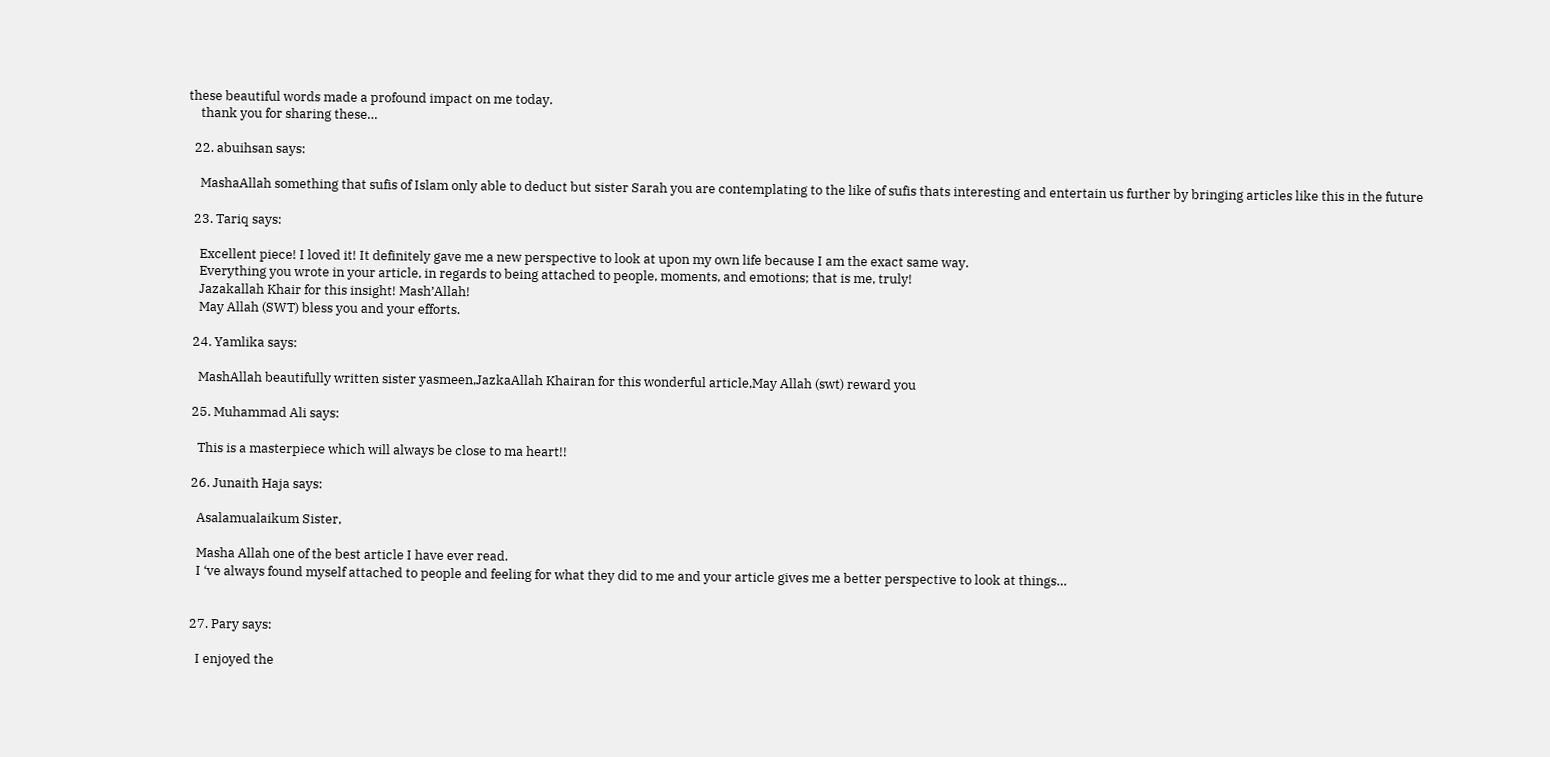these beautiful words made a profound impact on me today.
    thank you for sharing these…

  22. abuihsan says:

    MashaAllah something that sufis of Islam only able to deduct but sister Sarah you are contemplating to the like of sufis thats interesting and entertain us further by bringing articles like this in the future

  23. Tariq says:

    Excellent piece! I loved it! It definitely gave me a new perspective to look at upon my own life because I am the exact same way.
    Everything you wrote in your article, in regards to being attached to people, moments, and emotions; that is me, truly!
    Jazakallah Khair for this insight! Mash’Allah!
    May Allah (SWT) bless you and your efforts.

  24. Yamlika says:

    MashAllah beautifully written sister yasmeen,JazkaAllah Khairan for this wonderful article,May Allah (swt) reward you

  25. Muhammad Ali says:

    This is a masterpiece which will always be close to ma heart!!

  26. Junaith Haja says:

    Asalamualaikum Sister,

    Masha Allah one of the best article I have ever read.
    I ‘ve always found myself attached to people and feeling for what they did to me and your article gives me a better perspective to look at things…


  27. Pary says:

    I enjoyed the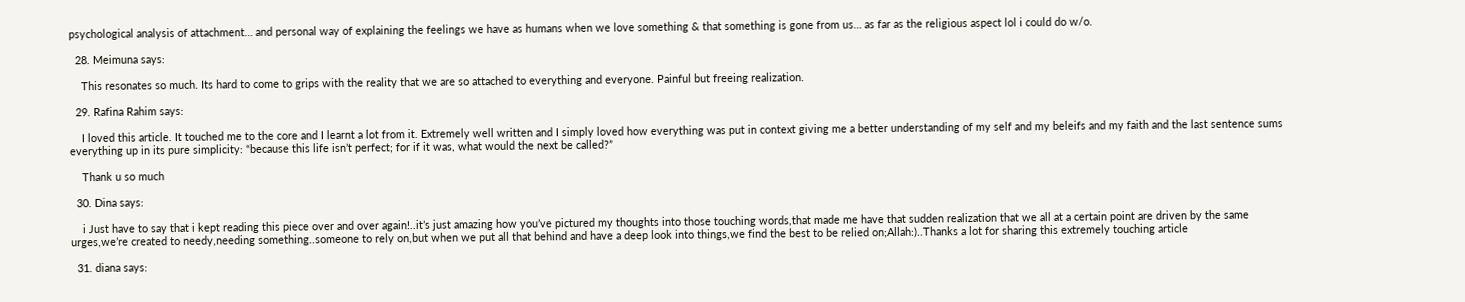psychological analysis of attachment… and personal way of explaining the feelings we have as humans when we love something & that something is gone from us… as far as the religious aspect lol i could do w/o.

  28. Meimuna says:

    This resonates so much. Its hard to come to grips with the reality that we are so attached to everything and everyone. Painful but freeing realization.

  29. Rafina Rahim says:

    I loved this article. It touched me to the core and I learnt a lot from it. Extremely well written and I simply loved how everything was put in context giving me a better understanding of my self and my beleifs and my faith and the last sentence sums everything up in its pure simplicity: “because this life isn’t perfect; for if it was, what would the next be called?”

    Thank u so much

  30. Dina says:

    i Just have to say that i kept reading this piece over and over again!..it’s just amazing how you’ve pictured my thoughts into those touching words,that made me have that sudden realization that we all at a certain point are driven by the same urges,we’re created to needy,needing something..someone to rely on,but when we put all that behind and have a deep look into things,we find the best to be relied on;Allah:)..Thanks a lot for sharing this extremely touching article

  31. diana says: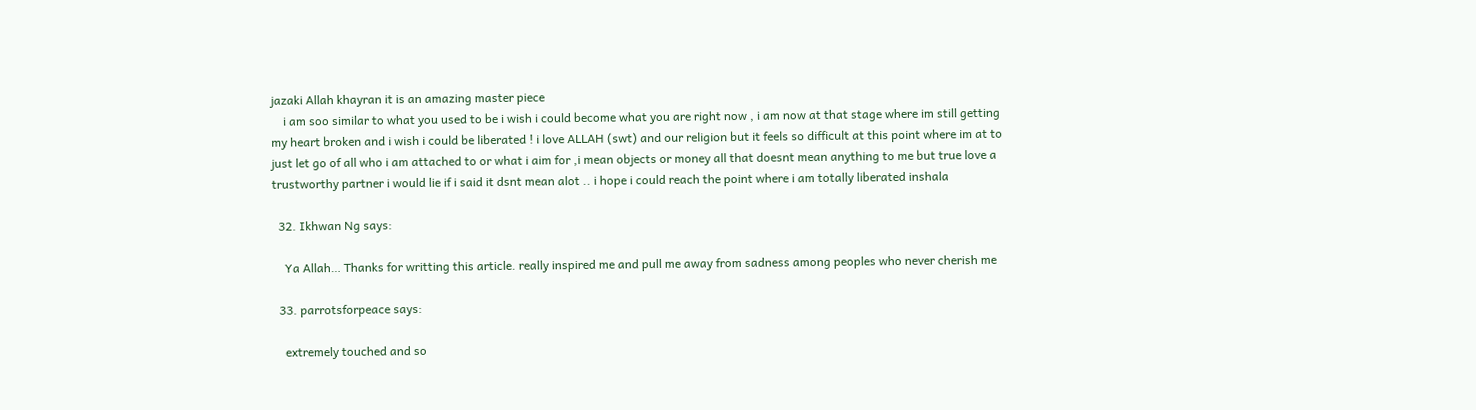jazaki Allah khayran it is an amazing master piece
    i am soo similar to what you used to be i wish i could become what you are right now , i am now at that stage where im still getting my heart broken and i wish i could be liberated ! i love ALLAH (swt) and our religion but it feels so difficult at this point where im at to just let go of all who i am attached to or what i aim for ,i mean objects or money all that doesnt mean anything to me but true love a trustworthy partner i would lie if i said it dsnt mean alot .. i hope i could reach the point where i am totally liberated inshala

  32. Ikhwan Ng says:

    Ya Allah… Thanks for writting this article. really inspired me and pull me away from sadness among peoples who never cherish me

  33. parrotsforpeace says:

    extremely touched and so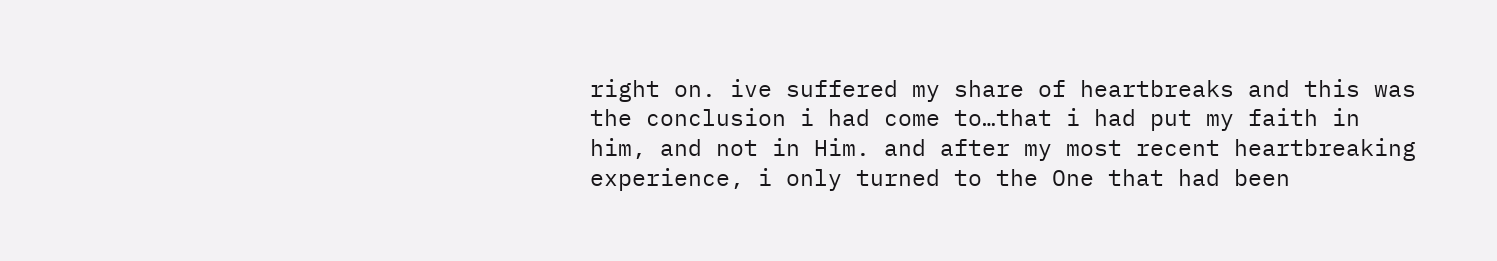right on. ive suffered my share of heartbreaks and this was the conclusion i had come to…that i had put my faith in him, and not in Him. and after my most recent heartbreaking experience, i only turned to the One that had been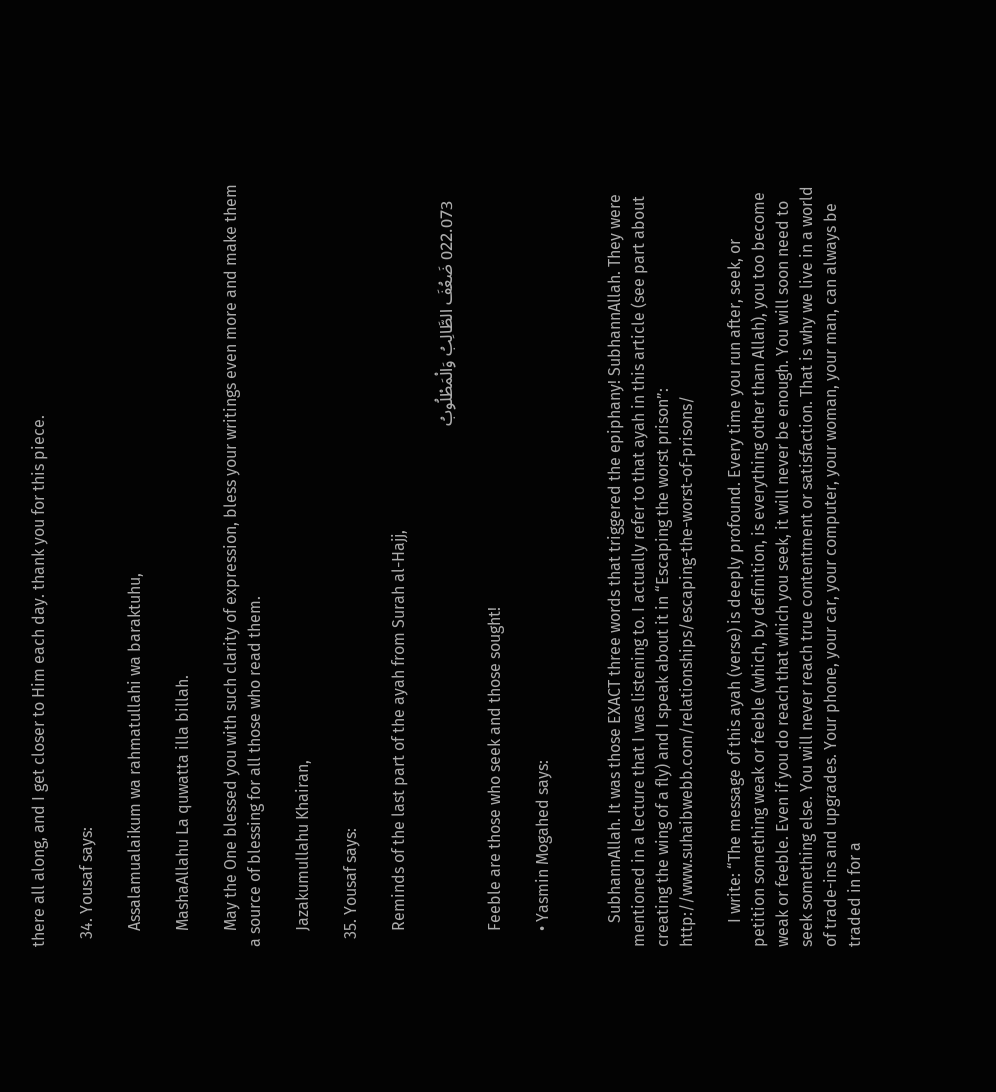there all along, and I get closer to Him each day. thank you for this piece.

  34. Yousaf says:

    Assalamualaikum wa rahmatullahi wa baraktuhu,

    MashaAllahu La quwatta illa billah.

    May the One blessed you with such clarity of expression, bless your writings even more and make them a source of blessing for all those who read them.

    Jazakumullahu Khairan,

  35. Yousaf says:

    Reminds of the last part of the ayah from Surah al-Hajj,

    022.073 ضَعُفَ الطَّالِبُ وَالْمَطْلُوبُ

    Feeble are those who seek and those sought!

    • Yasmin Mogahed says:


      SubhannAllah. It was those EXACT three words that triggered the epiphany! SubhannAllah. They were mentioned in a lecture that I was listening to. I actually refer to that ayah in this article (see part about creating the wing of a fly) and I speak about it in “Escaping the worst prison”: http://www.suhaibwebb.com/relationships/escaping-the-worst-of-prisons/

      I write: “The message of this ayah (verse) is deeply profound. Every time you run after, seek, or petition something weak or feeble (which, by definition, is everything other than Allah), you too become weak or feeble. Even if you do reach that which you seek, it will never be enough. You will soon need to seek something else. You will never reach true contentment or satisfaction. That is why we live in a world of trade-ins and upgrades. Your phone, your car, your computer, your woman, your man, can always be traded in for a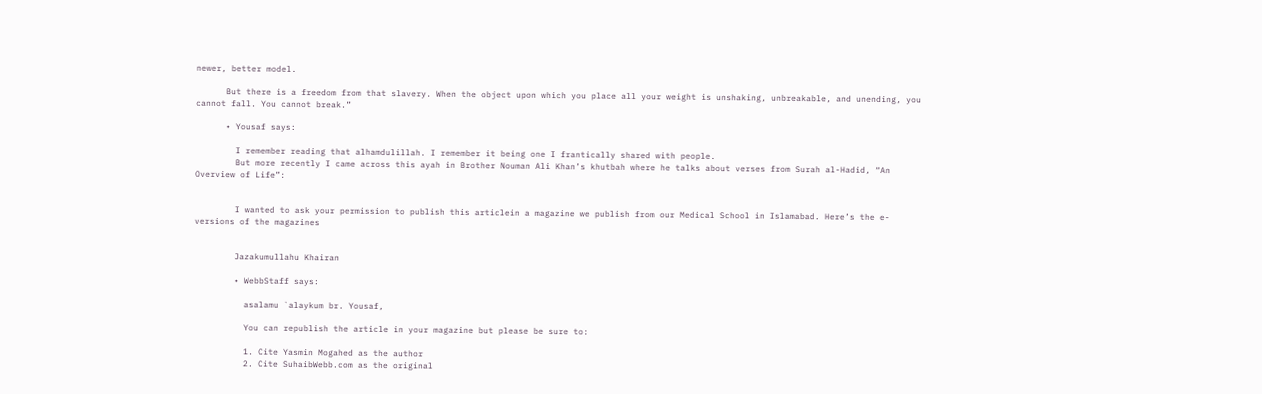newer, better model.

      But there is a freedom from that slavery. When the object upon which you place all your weight is unshaking, unbreakable, and unending, you cannot fall. You cannot break.”

      • Yousaf says:

        I remember reading that alhamdulillah. I remember it being one I frantically shared with people.
        But more recently I came across this ayah in Brother Nouman Ali Khan’s khutbah where he talks about verses from Surah al-Hadid, “An Overview of Life”:


        I wanted to ask your permission to publish this articlein a magazine we publish from our Medical School in Islamabad. Here’s the e-versions of the magazines


        Jazakumullahu Khairan

        • WebbStaff says:

          asalamu `alaykum br. Yousaf,

          You can republish the article in your magazine but please be sure to:

          1. Cite Yasmin Mogahed as the author
          2. Cite SuhaibWebb.com as the original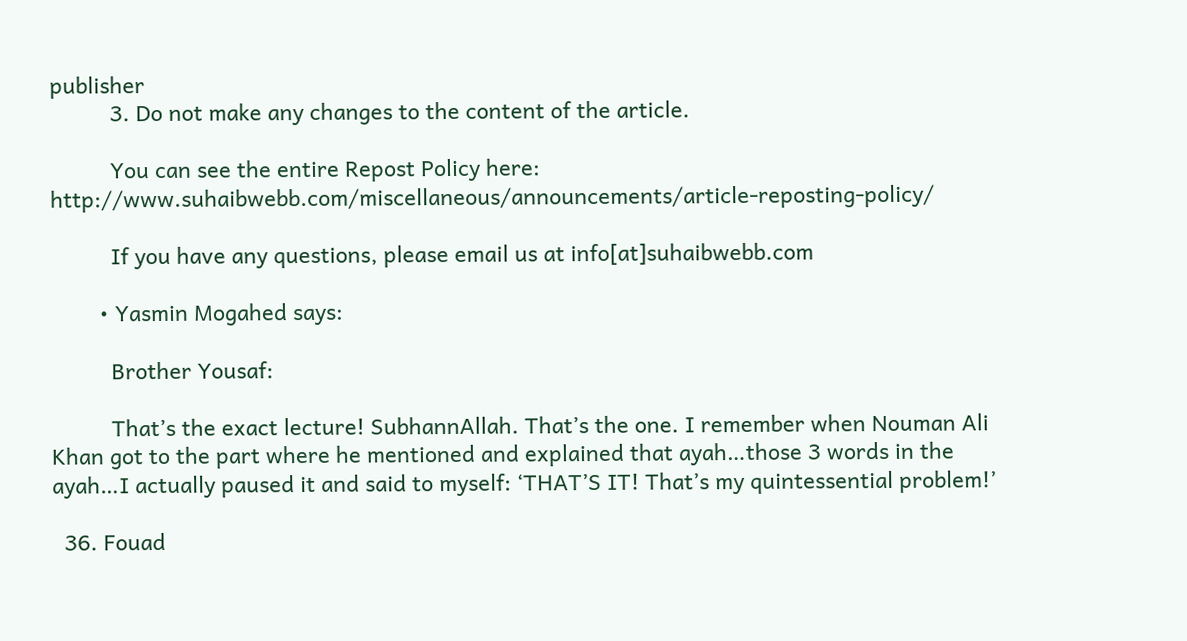publisher
          3. Do not make any changes to the content of the article.

          You can see the entire Repost Policy here: http://www.suhaibwebb.com/miscellaneous/announcements/article-reposting-policy/

          If you have any questions, please email us at info[at]suhaibwebb.com

        • Yasmin Mogahed says:

          Brother Yousaf:

          That’s the exact lecture! SubhannAllah. That’s the one. I remember when Nouman Ali Khan got to the part where he mentioned and explained that ayah…those 3 words in the ayah…I actually paused it and said to myself: ‘THAT’S IT! That’s my quintessential problem!’

  36. Fouad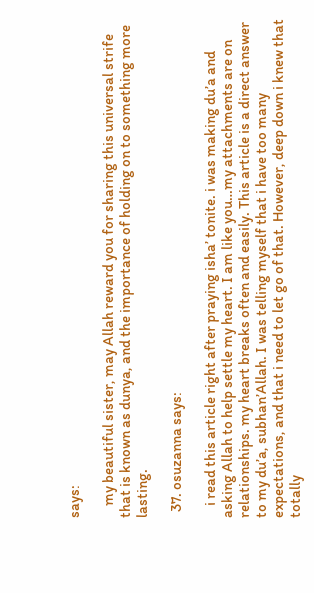says:

    my beautiful sister, may Allah reward you for sharing this universal strife that is known as dunya, and the importance of holding on to something more lasting.

  37. osuzanna says:

    i read this article right after praying isha’ tonite. i was making du’a and asking Allah to help settle my heart. I am like you…my attachments are on relationships. my heart breaks often and easily. This article is a direct answer to my du’a, subhan’Allah. I was telling myself that i have too many expectations, and that i need to let go of that. However, deep down i knew that totally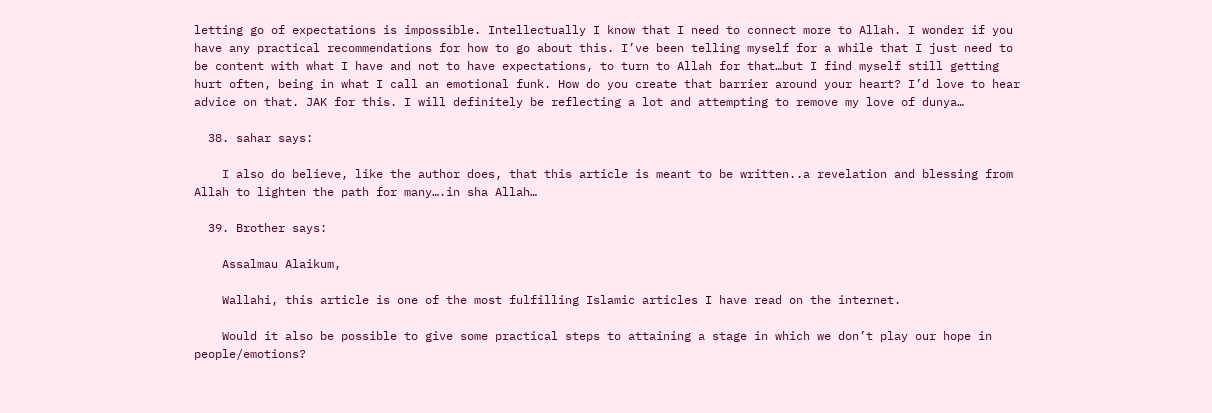letting go of expectations is impossible. Intellectually I know that I need to connect more to Allah. I wonder if you have any practical recommendations for how to go about this. I’ve been telling myself for a while that I just need to be content with what I have and not to have expectations, to turn to Allah for that…but I find myself still getting hurt often, being in what I call an emotional funk. How do you create that barrier around your heart? I’d love to hear advice on that. JAK for this. I will definitely be reflecting a lot and attempting to remove my love of dunya…

  38. sahar says:

    I also do believe, like the author does, that this article is meant to be written..a revelation and blessing from Allah to lighten the path for many….in sha Allah…

  39. Brother says:

    Assalmau Alaikum,

    Wallahi, this article is one of the most fulfilling Islamic articles I have read on the internet.

    Would it also be possible to give some practical steps to attaining a stage in which we don’t play our hope in people/emotions?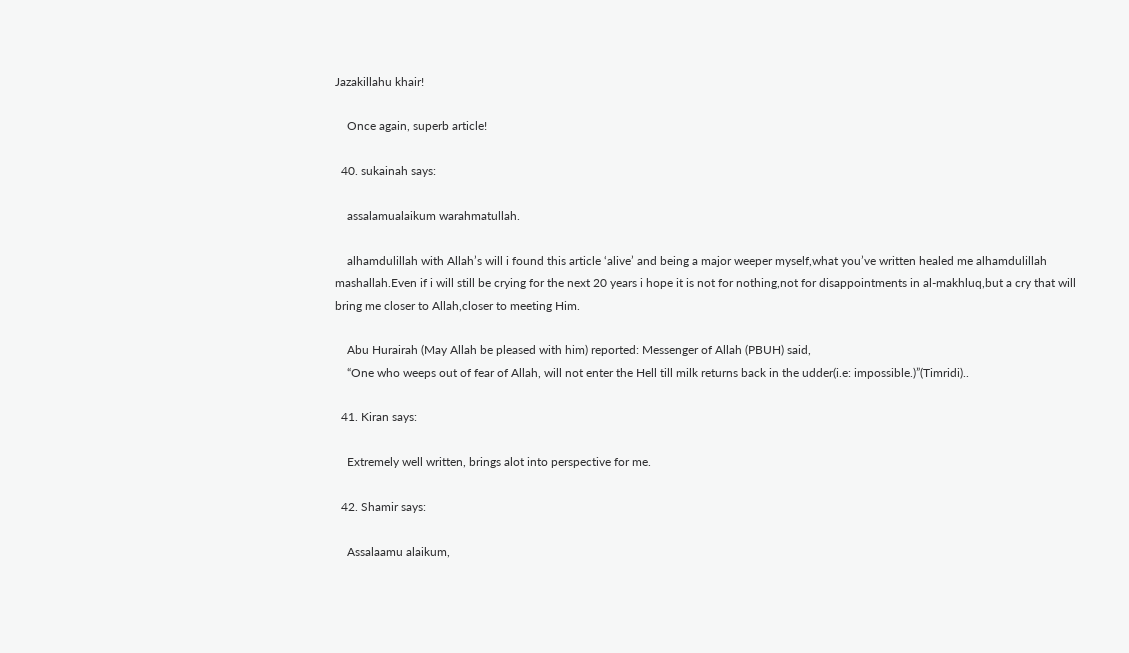Jazakillahu khair!

    Once again, superb article!

  40. sukainah says:

    assalamualaikum warahmatullah.

    alhamdulillah with Allah’s will i found this article ‘alive’ and being a major weeper myself,what you’ve written healed me alhamdulillah mashallah.Even if i will still be crying for the next 20 years i hope it is not for nothing,not for disappointments in al-makhluq,but a cry that will bring me closer to Allah,closer to meeting Him.

    Abu Hurairah (May Allah be pleased with him) reported: Messenger of Allah (PBUH) said,
    “One who weeps out of fear of Allah, will not enter the Hell till milk returns back in the udder(i.e: impossible.)”(Timridi)..

  41. Kiran says:

    Extremely well written, brings alot into perspective for me.

  42. Shamir says:

    Assalaamu alaikum,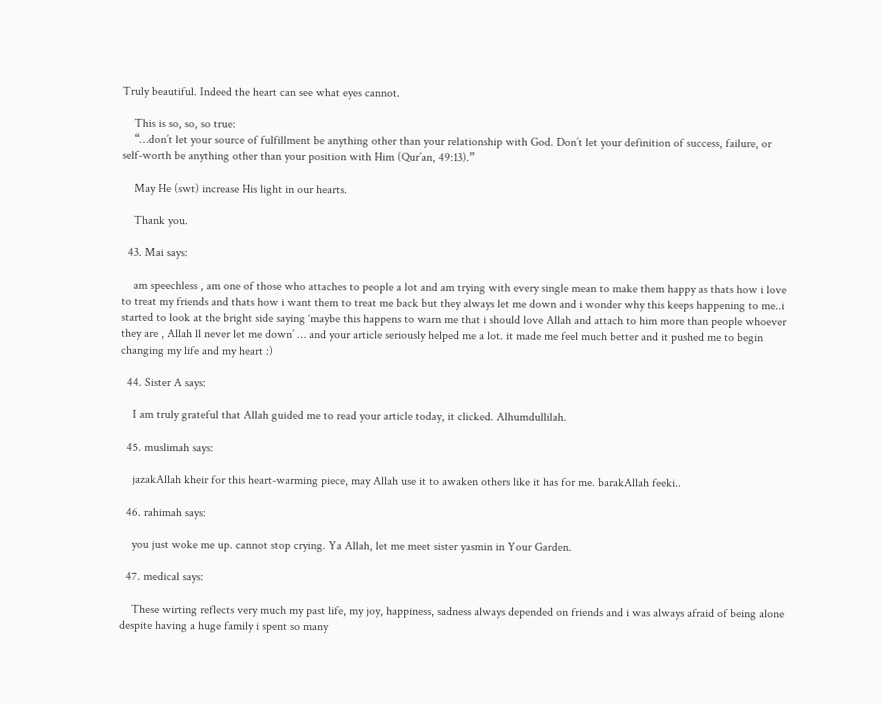Truly beautiful. Indeed the heart can see what eyes cannot.

    This is so, so, so true:
    “…don’t let your source of fulfillment be anything other than your relationship with God. Don’t let your definition of success, failure, or self-worth be anything other than your position with Him (Qur’an, 49:13).”

    May He (swt) increase His light in our hearts.

    Thank you.

  43. Mai says:

    am speechless , am one of those who attaches to people a lot and am trying with every single mean to make them happy as thats how i love to treat my friends and thats how i want them to treat me back but they always let me down and i wonder why this keeps happening to me..i started to look at the bright side saying ‘maybe this happens to warn me that i should love Allah and attach to him more than people whoever they are , Allah ll never let me down’ … and your article seriously helped me a lot. it made me feel much better and it pushed me to begin changing my life and my heart :)

  44. Sister A says:

    I am truly grateful that Allah guided me to read your article today, it clicked. Alhumdullilah.

  45. muslimah says:

    jazakAllah kheir for this heart-warming piece, may Allah use it to awaken others like it has for me. barakAllah feeki..

  46. rahimah says:

    you just woke me up. cannot stop crying. Ya Allah, let me meet sister yasmin in Your Garden.

  47. medical says:

    These wirting reflects very much my past life, my joy, happiness, sadness always depended on friends and i was always afraid of being alone despite having a huge family i spent so many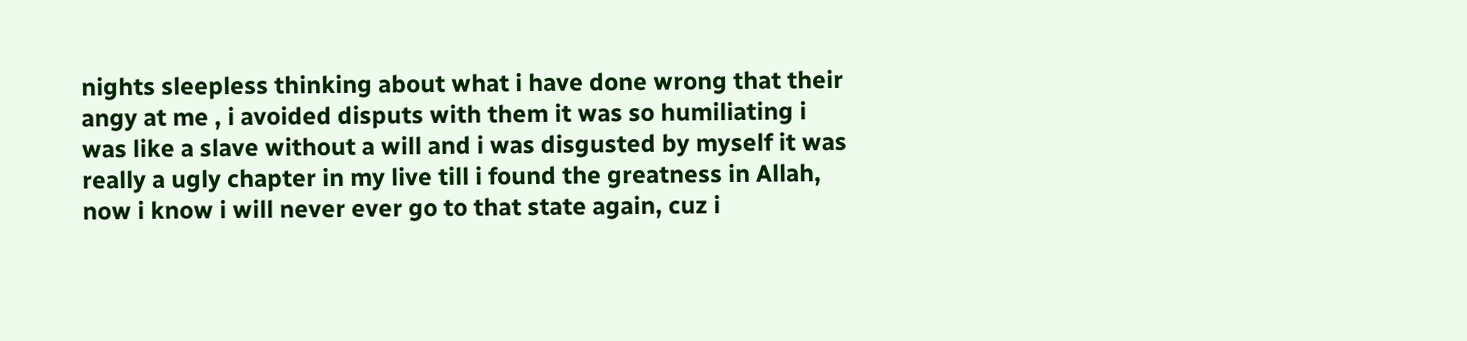nights sleepless thinking about what i have done wrong that their angy at me , i avoided disputs with them it was so humiliating i was like a slave without a will and i was disgusted by myself it was really a ugly chapter in my live till i found the greatness in Allah, now i know i will never ever go to that state again, cuz i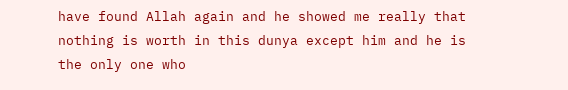have found Allah again and he showed me really that nothing is worth in this dunya except him and he is the only one who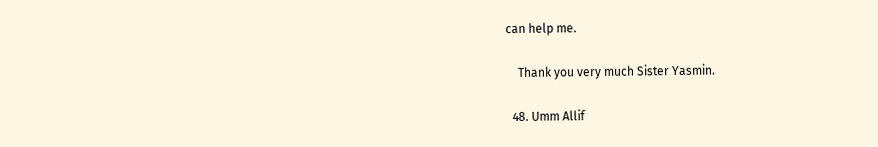can help me.

    Thank you very much Sister Yasmin.

  48. Umm Allif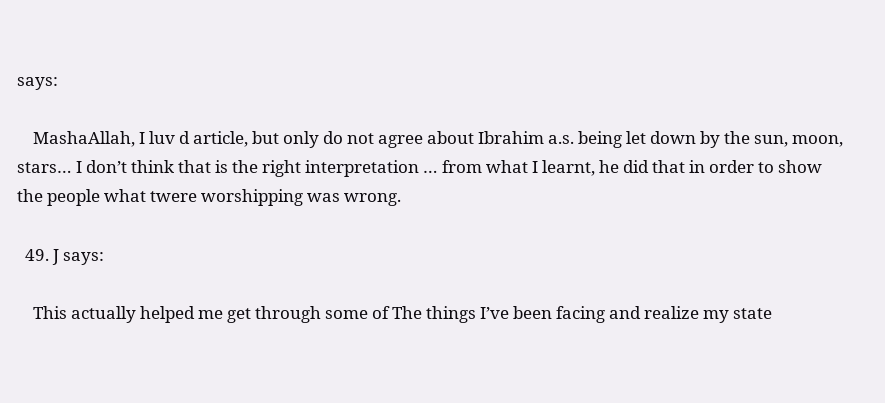says:

    MashaAllah, I luv d article, but only do not agree about Ibrahim a.s. being let down by the sun, moon, stars… I don’t think that is the right interpretation … from what I learnt, he did that in order to show the people what twere worshipping was wrong.

  49. J says:

    This actually helped me get through some of The things I’ve been facing and realize my state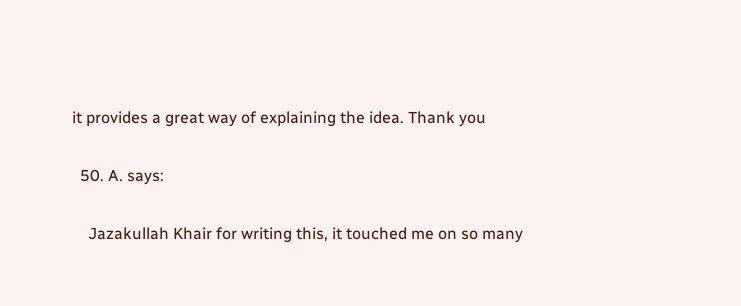it provides a great way of explaining the idea. Thank you

  50. A. says:

    Jazakullah Khair for writing this, it touched me on so many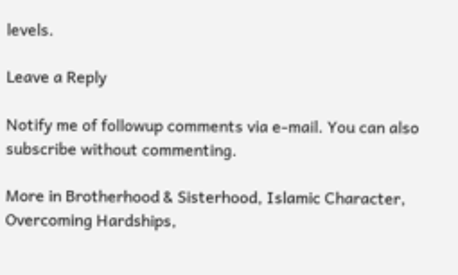levels.

Leave a Reply

Notify me of followup comments via e-mail. You can also subscribe without commenting.

More in Brotherhood & Sisterhood, Islamic Character, Overcoming Hardships,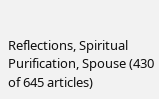Reflections, Spiritual Purification, Spouse (430 of 645 articles)